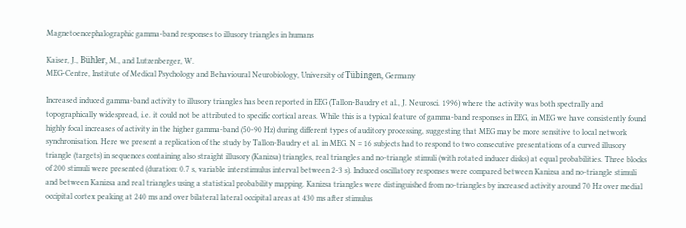Magnetoencephalographic gamma-band responses to illusory triangles in humans

Kaiser, J., Bühler, M., and Lutzenberger, W.
MEG-Centre, Institute of Medical Psychology and Behavioural Neurobiology, University of Tübingen, Germany

Increased induced gamma-band activity to illusory triangles has been reported in EEG (Tallon-Baudry et al., J. Neurosci. 1996) where the activity was both spectrally and topographically widespread, i.e. it could not be attributed to specific cortical areas. While this is a typical feature of gamma-band responses in EEG, in MEG we have consistently found highly focal increases of activity in the higher gamma-band (50-90 Hz) during different types of auditory processing, suggesting that MEG may be more sensitive to local network synchronisation. Here we present a replication of the study by Tallon-Baudry et al. in MEG. N = 16 subjects had to respond to two consecutive presentations of a curved illusory triangle (targets) in sequences containing also straight illusory (Kanizsa) triangles, real triangles and no-triangle stimuli (with rotated inducer disks) at equal probabilities. Three blocks of 200 stimuli were presented (duration: 0.7 s, variable interstimulus interval between 2-3 s). Induced oscillatory responses were compared between Kanizsa and no-triangle stimuli and between Kanizsa and real triangles using a statistical probability mapping. Kanizsa triangles were distinguished from no-triangles by increased activity around 70 Hz over medial occipital cortex peaking at 240 ms and over bilateral lateral occipital areas at 430 ms after stimulus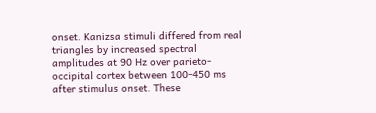onset. Kanizsa stimuli differed from real triangles by increased spectral amplitudes at 90 Hz over parieto-occipital cortex between 100-450 ms after stimulus onset. These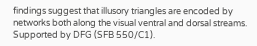findings suggest that illusory triangles are encoded by networks both along the visual ventral and dorsal streams. Supported by DFG (SFB 550/C1).